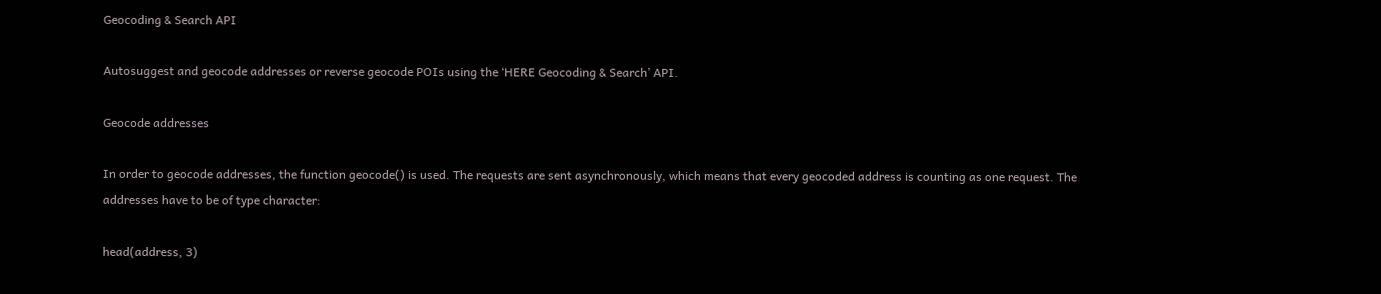Geocoding & Search API

Autosuggest and geocode addresses or reverse geocode POIs using the ‘HERE Geocoding & Search’ API.

Geocode addresses

In order to geocode addresses, the function geocode() is used. The requests are sent asynchronously, which means that every geocoded address is counting as one request. The addresses have to be of type character:

head(address, 3)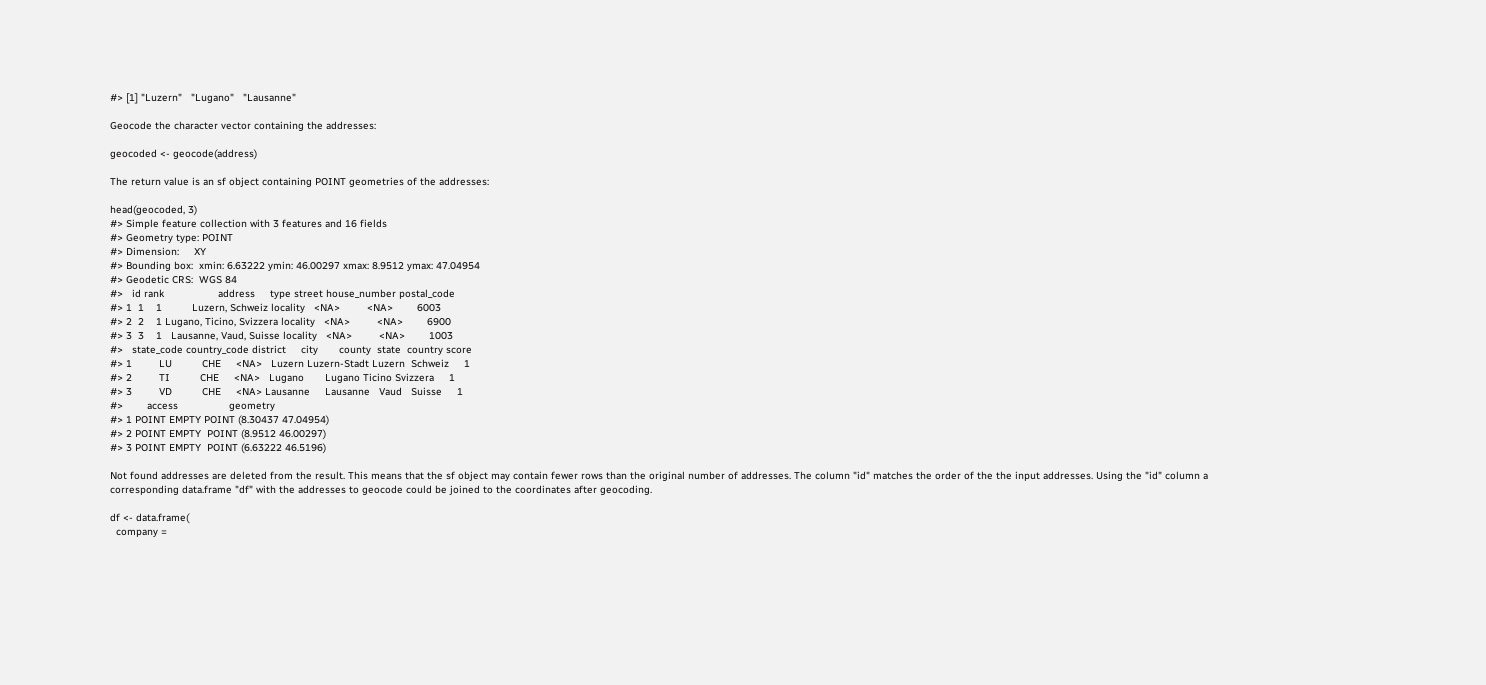#> [1] "Luzern"   "Lugano"   "Lausanne"

Geocode the character vector containing the addresses:

geocoded <- geocode(address)

The return value is an sf object containing POINT geometries of the addresses:

head(geocoded, 3)
#> Simple feature collection with 3 features and 16 fields
#> Geometry type: POINT
#> Dimension:     XY
#> Bounding box:  xmin: 6.63222 ymin: 46.00297 xmax: 8.9512 ymax: 47.04954
#> Geodetic CRS:  WGS 84
#>   id rank                  address     type street house_number postal_code
#> 1  1    1          Luzern, Schweiz locality   <NA>         <NA>        6003
#> 2  2    1 Lugano, Ticino, Svizzera locality   <NA>         <NA>        6900
#> 3  3    1   Lausanne, Vaud, Suisse locality   <NA>         <NA>        1003
#>   state_code country_code district     city       county  state  country score
#> 1         LU          CHE     <NA>   Luzern Luzern-Stadt Luzern  Schweiz     1
#> 2         TI          CHE     <NA>   Lugano       Lugano Ticino Svizzera     1
#> 3         VD          CHE     <NA> Lausanne     Lausanne   Vaud   Suisse     1
#>        access                 geometry
#> 1 POINT EMPTY POINT (8.30437 47.04954)
#> 2 POINT EMPTY  POINT (8.9512 46.00297)
#> 3 POINT EMPTY  POINT (6.63222 46.5196)

Not found addresses are deleted from the result. This means that the sf object may contain fewer rows than the original number of addresses. The column "id" matches the order of the the input addresses. Using the "id" column a corresponding data.frame "df" with the addresses to geocode could be joined to the coordinates after geocoding.

df <- data.frame(
  company =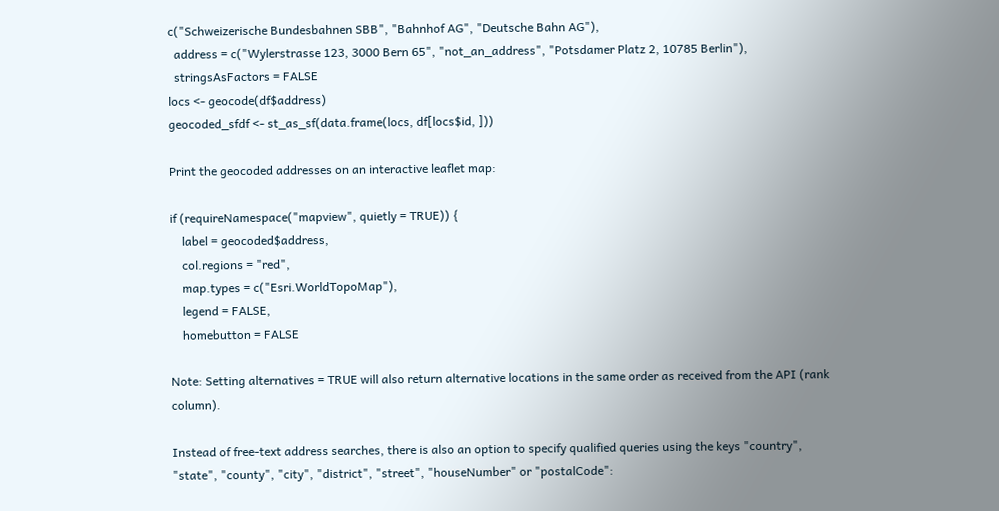c("Schweizerische Bundesbahnen SBB", "Bahnhof AG", "Deutsche Bahn AG"),
  address = c("Wylerstrasse 123, 3000 Bern 65", "not_an_address", "Potsdamer Platz 2, 10785 Berlin"),
  stringsAsFactors = FALSE
locs <- geocode(df$address)
geocoded_sfdf <- st_as_sf(data.frame(locs, df[locs$id, ]))

Print the geocoded addresses on an interactive leaflet map:

if (requireNamespace("mapview", quietly = TRUE)) {
    label = geocoded$address,
    col.regions = "red",
    map.types = c("Esri.WorldTopoMap"),
    legend = FALSE,
    homebutton = FALSE

Note: Setting alternatives = TRUE will also return alternative locations in the same order as received from the API (rank column).

Instead of free-text address searches, there is also an option to specify qualified queries using the keys "country", "state", "county", "city", "district", "street", "houseNumber" or "postalCode":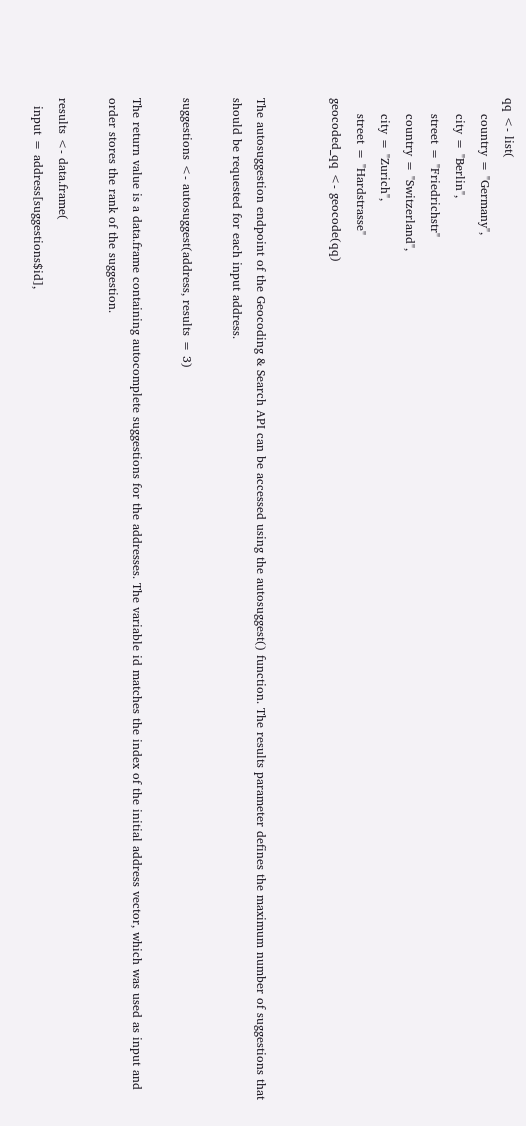qq <- list(
    country = "Germany",
    city = "Berlin",
    street = "Friedrichstr"
    country = "Switzerland",
    city = "Zurich",
    street = "Hardstrasse"
geocoded_qq <- geocode(qq)


The autosuggestion endpoint of the Geocoding & Search API can be accessed using the autosuggest() function. The results parameter defines the maximum number of suggestions that should be requested for each input address.

suggestions <- autosuggest(address, results = 3)

The return value is a data.frame containing autocomplete suggestions for the addresses. The variable id matches the index of the initial address vector, which was used as input and order stores the rank of the suggestion.

results <- data.frame(
  input = address[suggestions$id],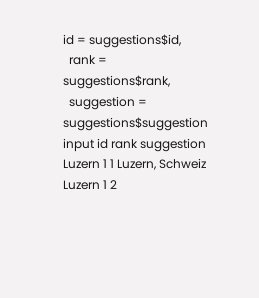id = suggestions$id,
  rank = suggestions$rank,
  suggestion = suggestions$suggestion
input id rank suggestion
Luzern 1 1 Luzern, Schweiz
Luzern 1 2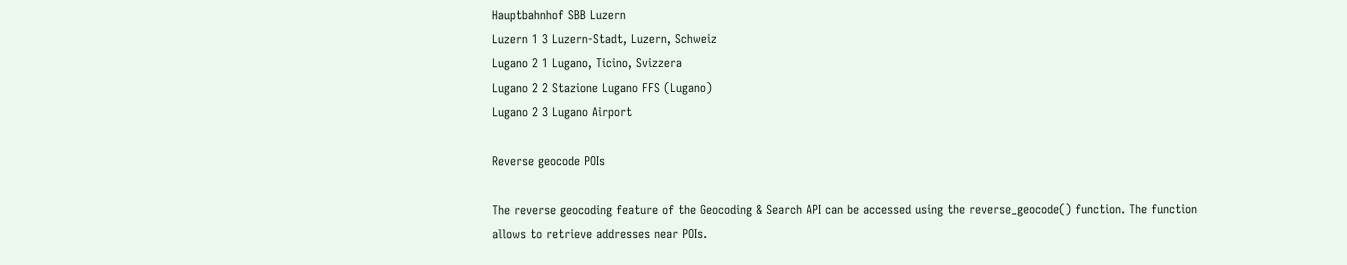Hauptbahnhof SBB Luzern
Luzern 1 3 Luzern-Stadt, Luzern, Schweiz
Lugano 2 1 Lugano, Ticino, Svizzera
Lugano 2 2 Stazione Lugano FFS (Lugano)
Lugano 2 3 Lugano Airport

Reverse geocode POIs

The reverse geocoding feature of the Geocoding & Search API can be accessed using the reverse_geocode() function. The function allows to retrieve addresses near POIs.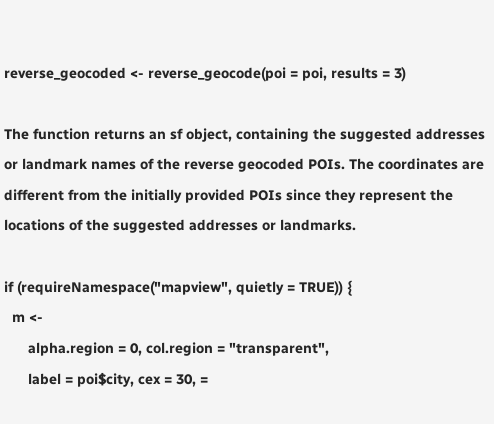reverse_geocoded <- reverse_geocode(poi = poi, results = 3)

The function returns an sf object, containing the suggested addresses or landmark names of the reverse geocoded POIs. The coordinates are different from the initially provided POIs since they represent the locations of the suggested addresses or landmarks.

if (requireNamespace("mapview", quietly = TRUE)) {
  m <-
      alpha.region = 0, col.region = "transparent",
      label = poi$city, cex = 30, =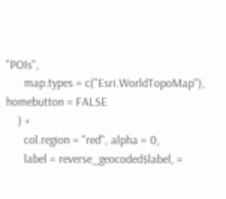"POIs",
      map.types = c("Esri.WorldTopoMap"), homebutton = FALSE
    ) +
      col.region = "red", alpha = 0,
      label = reverse_geocoded$label, =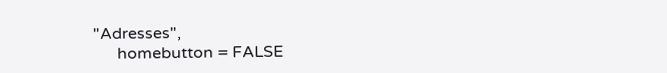"Adresses",
      homebutton = FALSE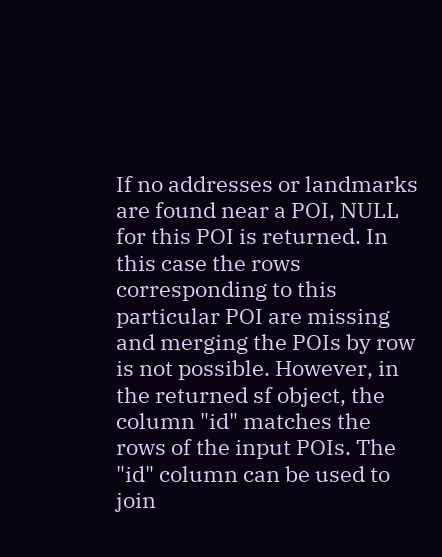If no addresses or landmarks are found near a POI, NULL for this POI is returned. In this case the rows corresponding to this particular POI are missing and merging the POIs by row is not possible. However, in the returned sf object, the column "id" matches the rows of the input POIs. The "id" column can be used to join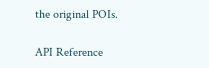the original POIs.

API Reference